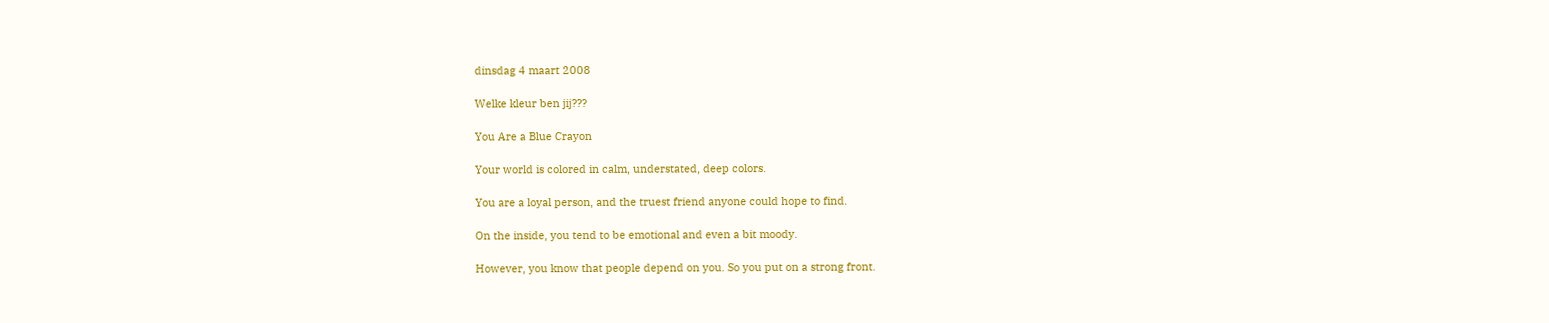dinsdag 4 maart 2008

Welke kleur ben jij???

You Are a Blue Crayon

Your world is colored in calm, understated, deep colors.

You are a loyal person, and the truest friend anyone could hope to find.

On the inside, you tend to be emotional and even a bit moody.

However, you know that people depend on you. So you put on a strong front.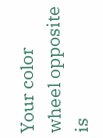Your color wheel opposite is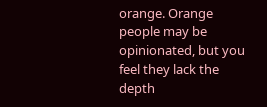orange. Orange people may be opinionated, but you feel they lack the depth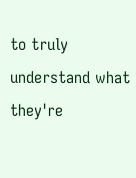to truly understand what they're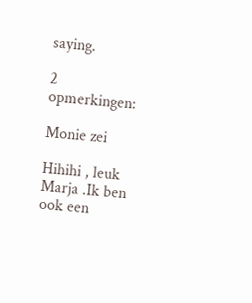saying.

2 opmerkingen:

Monie zei

Hihihi , leuk Marja .Ik ben ook een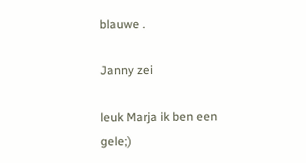blauwe .

Janny zei

leuk Marja ik ben een gele;)